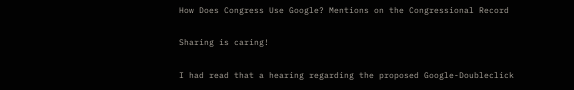How Does Congress Use Google? Mentions on the Congressional Record

Sharing is caring!

I had read that a hearing regarding the proposed Google-Doubleclick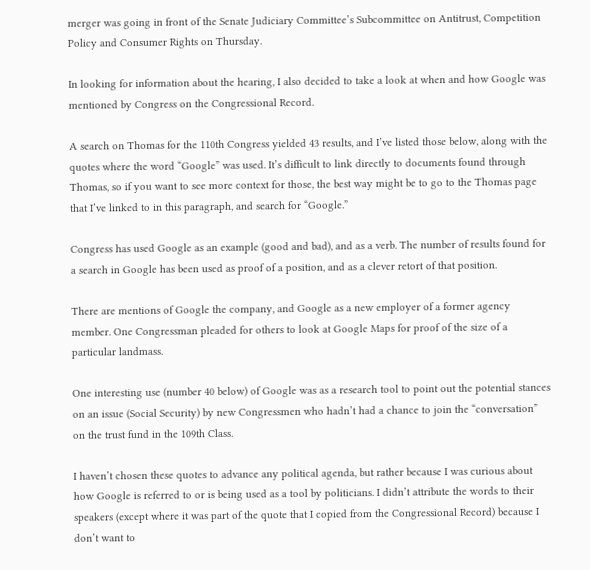merger was going in front of the Senate Judiciary Committee’s Subcommittee on Antitrust, Competition Policy and Consumer Rights on Thursday.

In looking for information about the hearing, I also decided to take a look at when and how Google was mentioned by Congress on the Congressional Record.

A search on Thomas for the 110th Congress yielded 43 results, and I’ve listed those below, along with the quotes where the word “Google” was used. It’s difficult to link directly to documents found through Thomas, so if you want to see more context for those, the best way might be to go to the Thomas page that I’ve linked to in this paragraph, and search for “Google.”

Congress has used Google as an example (good and bad), and as a verb. The number of results found for a search in Google has been used as proof of a position, and as a clever retort of that position.

There are mentions of Google the company, and Google as a new employer of a former agency member. One Congressman pleaded for others to look at Google Maps for proof of the size of a particular landmass.

One interesting use (number 40 below) of Google was as a research tool to point out the potential stances on an issue (Social Security) by new Congressmen who hadn’t had a chance to join the “conversation” on the trust fund in the 109th Class.

I haven’t chosen these quotes to advance any political agenda, but rather because I was curious about how Google is referred to or is being used as a tool by politicians. I didn’t attribute the words to their speakers (except where it was part of the quote that I copied from the Congressional Record) because I don’t want to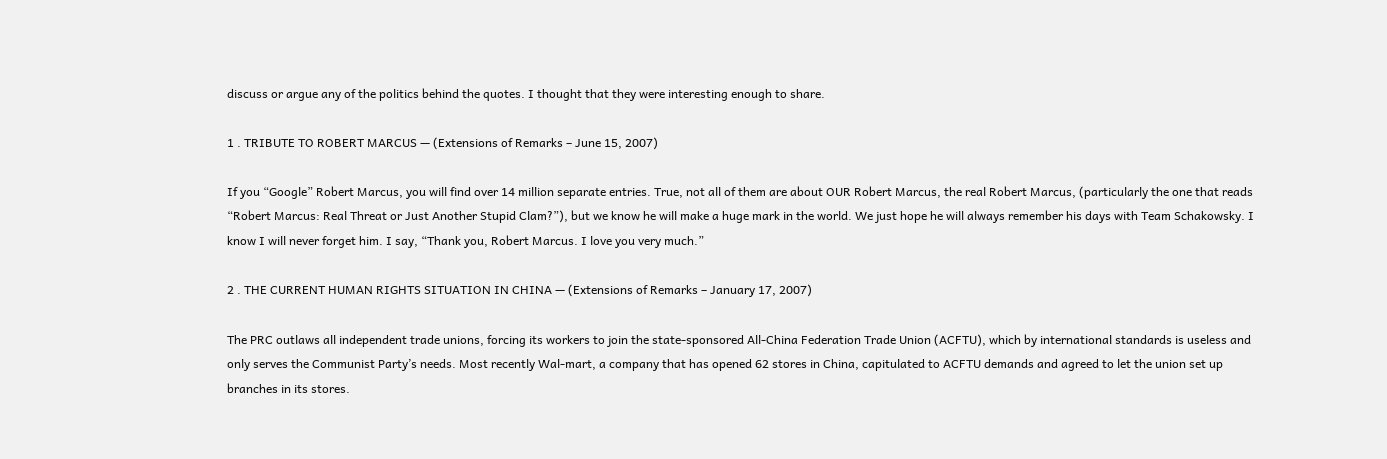discuss or argue any of the politics behind the quotes. I thought that they were interesting enough to share.

1 . TRIBUTE TO ROBERT MARCUS — (Extensions of Remarks – June 15, 2007)

If you “Google” Robert Marcus, you will find over 14 million separate entries. True, not all of them are about OUR Robert Marcus, the real Robert Marcus, (particularly the one that reads “Robert Marcus: Real Threat or Just Another Stupid Clam?”), but we know he will make a huge mark in the world. We just hope he will always remember his days with Team Schakowsky. I know I will never forget him. I say, “Thank you, Robert Marcus. I love you very much.”

2 . THE CURRENT HUMAN RIGHTS SITUATION IN CHINA — (Extensions of Remarks – January 17, 2007)

The PRC outlaws all independent trade unions, forcing its workers to join the state-sponsored All-China Federation Trade Union (ACFTU), which by international standards is useless and only serves the Communist Party’s needs. Most recently Wal-mart, a company that has opened 62 stores in China, capitulated to ACFTU demands and agreed to let the union set up branches in its stores.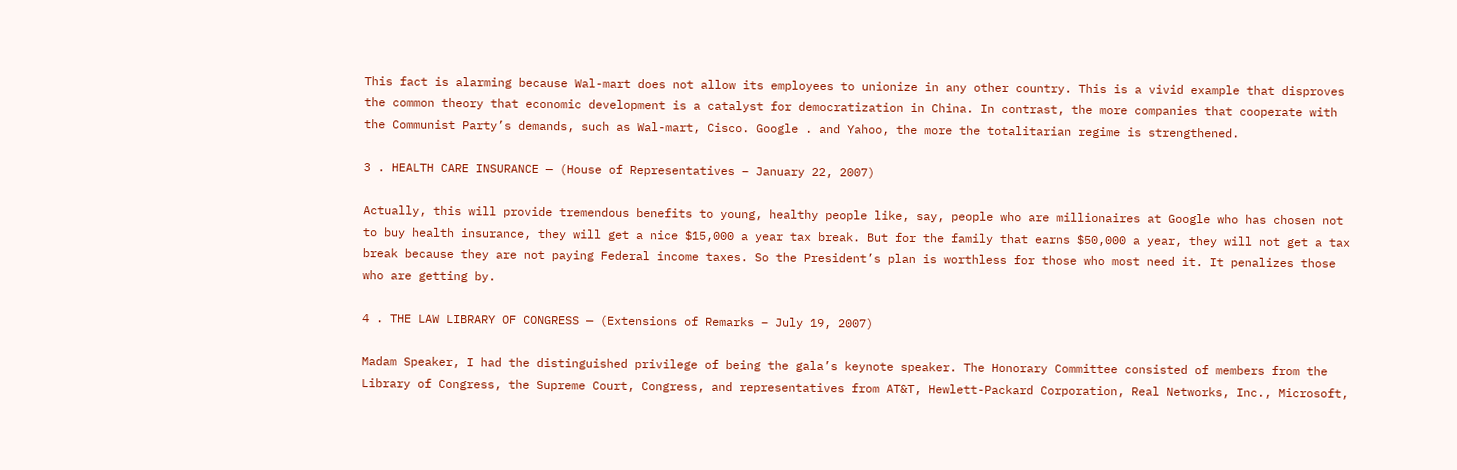This fact is alarming because Wal-mart does not allow its employees to unionize in any other country. This is a vivid example that disproves the common theory that economic development is a catalyst for democratization in China. In contrast, the more companies that cooperate with the Communist Party’s demands, such as Wal-mart, Cisco. Google . and Yahoo, the more the totalitarian regime is strengthened.

3 . HEALTH CARE INSURANCE — (House of Representatives – January 22, 2007)

Actually, this will provide tremendous benefits to young, healthy people like, say, people who are millionaires at Google who has chosen not to buy health insurance, they will get a nice $15,000 a year tax break. But for the family that earns $50,000 a year, they will not get a tax break because they are not paying Federal income taxes. So the President’s plan is worthless for those who most need it. It penalizes those who are getting by.

4 . THE LAW LIBRARY OF CONGRESS — (Extensions of Remarks – July 19, 2007)

Madam Speaker, I had the distinguished privilege of being the gala’s keynote speaker. The Honorary Committee consisted of members from the Library of Congress, the Supreme Court, Congress, and representatives from AT&T, Hewlett-Packard Corporation, Real Networks, Inc., Microsoft,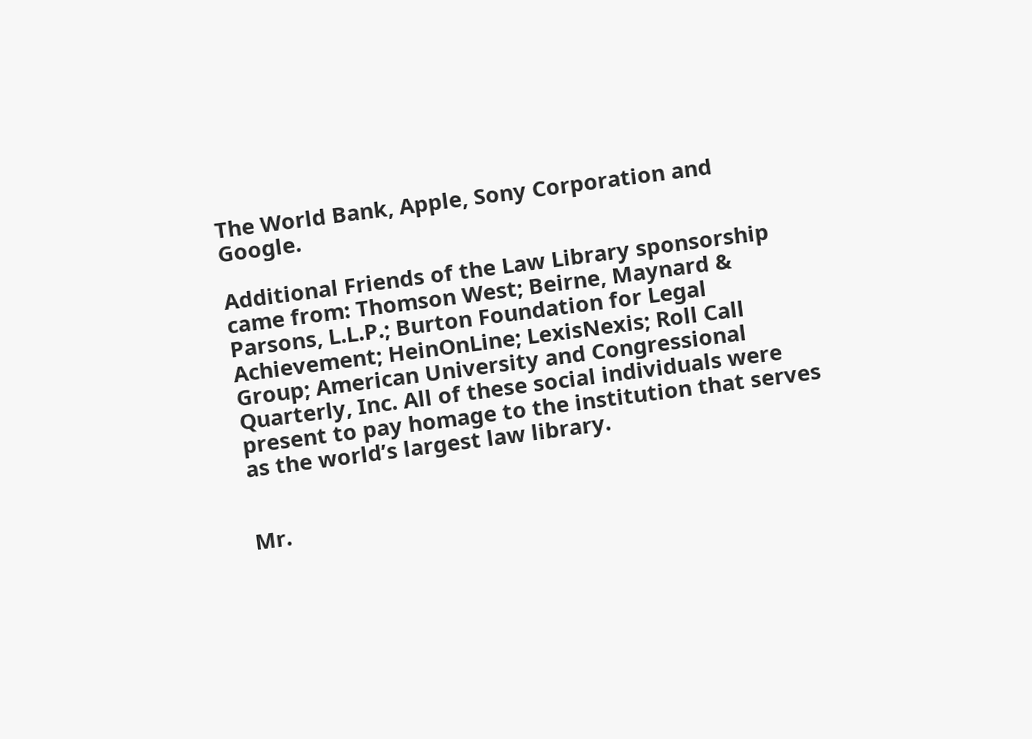The World Bank, Apple, Sony Corporation and Google.

Additional Friends of the Law Library sponsorship came from: Thomson West; Beirne, Maynard & Parsons, L.L.P.; Burton Foundation for Legal Achievement; HeinOnLine; LexisNexis; Roll Call Group; American University and Congressional Quarterly, Inc. All of these social individuals were present to pay homage to the institution that serves as the world’s largest law library.


Mr.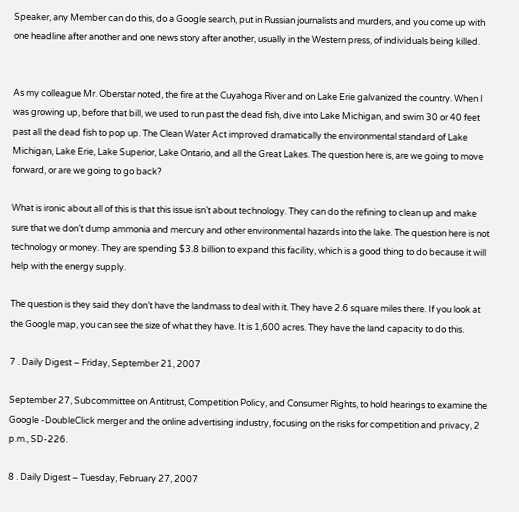Speaker, any Member can do this, do a Google search, put in Russian journalists and murders, and you come up with one headline after another and one news story after another, usually in the Western press, of individuals being killed.


As my colleague Mr. Oberstar noted, the fire at the Cuyahoga River and on Lake Erie galvanized the country. When I was growing up, before that bill, we used to run past the dead fish, dive into Lake Michigan, and swim 30 or 40 feet past all the dead fish to pop up. The Clean Water Act improved dramatically the environmental standard of Lake Michigan, Lake Erie, Lake Superior, Lake Ontario, and all the Great Lakes. The question here is, are we going to move forward, or are we going to go back?

What is ironic about all of this is that this issue isn’t about technology. They can do the refining to clean up and make sure that we don’t dump ammonia and mercury and other environmental hazards into the lake. The question here is not technology or money. They are spending $3.8 billion to expand this facility, which is a good thing to do because it will help with the energy supply.

The question is they said they don’t have the landmass to deal with it. They have 2.6 square miles there. If you look at the Google map, you can see the size of what they have. It is 1,600 acres. They have the land capacity to do this.

7 . Daily Digest – Friday, September 21, 2007

September 27, Subcommittee on Antitrust, Competition Policy, and Consumer Rights, to hold hearings to examine the Google -DoubleClick merger and the online advertising industry, focusing on the risks for competition and privacy, 2 p.m., SD-226.

8 . Daily Digest – Tuesday, February 27, 2007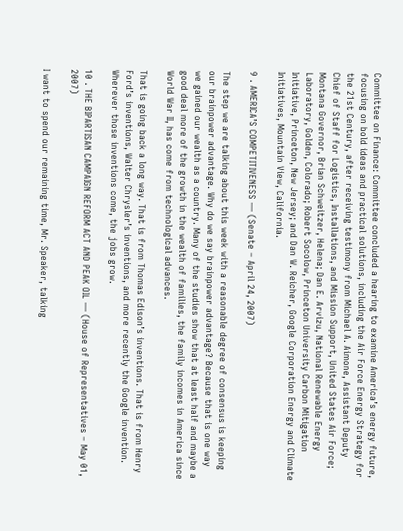Committee on Finance: Committee concluded a hearing to examine America’s energy future, focusing on bold ideas and practical solutions, including the Air Force Energy Strategy for the 21st Century, after receiving testimony from Michael A. Aimone, Assistant Deputy Chief of Staff for Logistics, Installations, and Mission Support, United States Air Force; Montana Governor, Brian Schweitzer, Helena; Dan E. Arvizu, National Renewable Energy Laboratory, Golden, Colorado; Robert Socolow, Princeton University Carbon Mitigation Initiative, Princeton, New Jersey; and Dan W. Reicher, Google Corporation Energy and Climate Initiatives, Mountain View, California.

9 . AMERICA’S COMPETITIVENESS — (Senate – April 24, 2007)

The step we are talking about this week with a reasonable degree of consensus is keeping our brainpower advantage. Why do we say brainpower advantage? Because that is one way we gained our wealth as a country. Many of the studies show that at least half and maybe a good deal more of the growth in the wealth of families, the family incomes in America since World War II, has come from technological advances.

That is going back a long way. That is from Thomas Edison’s inventions. That is from Henry Ford’s inventions, Walter Chrysler’s inventions, and more recently the Google invention. Wherever those inventions come, the jobs grow.

10 . THE BIPARTISAN CAMPAIGN REFORM ACT AND PEAK OIL — (House of Representatives – May 01, 2007)

I want to spend our remaining time, Mr. Speaker, talking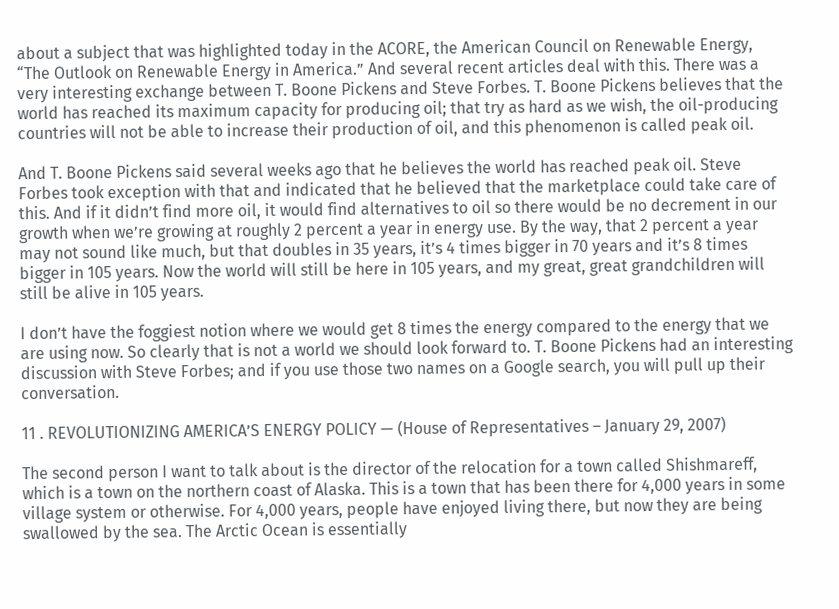about a subject that was highlighted today in the ACORE, the American Council on Renewable Energy, “The Outlook on Renewable Energy in America.” And several recent articles deal with this. There was a very interesting exchange between T. Boone Pickens and Steve Forbes. T. Boone Pickens believes that the world has reached its maximum capacity for producing oil; that try as hard as we wish, the oil-producing countries will not be able to increase their production of oil, and this phenomenon is called peak oil.

And T. Boone Pickens said several weeks ago that he believes the world has reached peak oil. Steve Forbes took exception with that and indicated that he believed that the marketplace could take care of this. And if it didn’t find more oil, it would find alternatives to oil so there would be no decrement in our growth when we’re growing at roughly 2 percent a year in energy use. By the way, that 2 percent a year may not sound like much, but that doubles in 35 years, it’s 4 times bigger in 70 years and it’s 8 times bigger in 105 years. Now the world will still be here in 105 years, and my great, great grandchildren will still be alive in 105 years.

I don’t have the foggiest notion where we would get 8 times the energy compared to the energy that we are using now. So clearly that is not a world we should look forward to. T. Boone Pickens had an interesting discussion with Steve Forbes; and if you use those two names on a Google search, you will pull up their conversation.

11 . REVOLUTIONIZING AMERICA’S ENERGY POLICY — (House of Representatives – January 29, 2007)

The second person I want to talk about is the director of the relocation for a town called Shishmareff, which is a town on the northern coast of Alaska. This is a town that has been there for 4,000 years in some village system or otherwise. For 4,000 years, people have enjoyed living there, but now they are being swallowed by the sea. The Arctic Ocean is essentially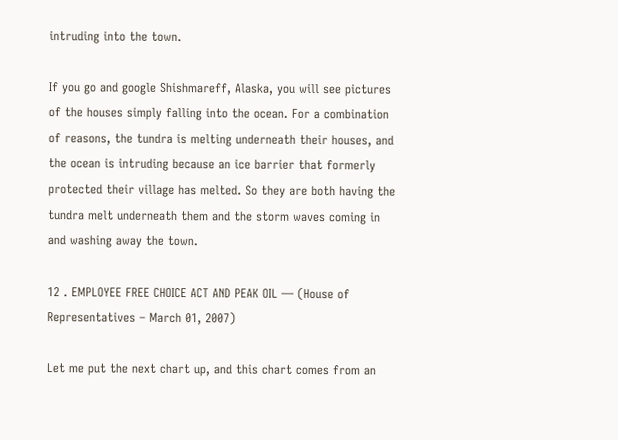intruding into the town.

If you go and google Shishmareff, Alaska, you will see pictures of the houses simply falling into the ocean. For a combination of reasons, the tundra is melting underneath their houses, and the ocean is intruding because an ice barrier that formerly protected their village has melted. So they are both having the tundra melt underneath them and the storm waves coming in and washing away the town.

12 . EMPLOYEE FREE CHOICE ACT AND PEAK OIL — (House of Representatives – March 01, 2007)

Let me put the next chart up, and this chart comes from an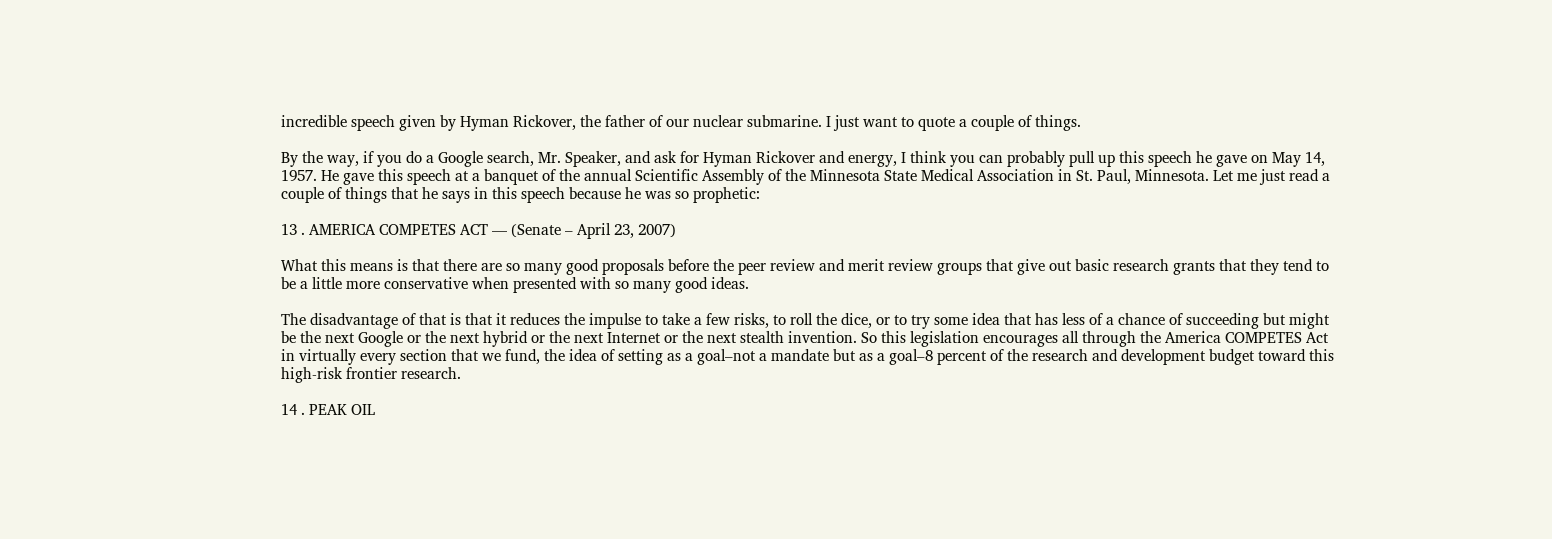incredible speech given by Hyman Rickover, the father of our nuclear submarine. I just want to quote a couple of things.

By the way, if you do a Google search, Mr. Speaker, and ask for Hyman Rickover and energy, I think you can probably pull up this speech he gave on May 14, 1957. He gave this speech at a banquet of the annual Scientific Assembly of the Minnesota State Medical Association in St. Paul, Minnesota. Let me just read a couple of things that he says in this speech because he was so prophetic:

13 . AMERICA COMPETES ACT — (Senate – April 23, 2007)

What this means is that there are so many good proposals before the peer review and merit review groups that give out basic research grants that they tend to be a little more conservative when presented with so many good ideas.

The disadvantage of that is that it reduces the impulse to take a few risks, to roll the dice, or to try some idea that has less of a chance of succeeding but might be the next Google or the next hybrid or the next Internet or the next stealth invention. So this legislation encourages all through the America COMPETES Act in virtually every section that we fund, the idea of setting as a goal–not a mandate but as a goal–8 percent of the research and development budget toward this high-risk frontier research.

14 . PEAK OIL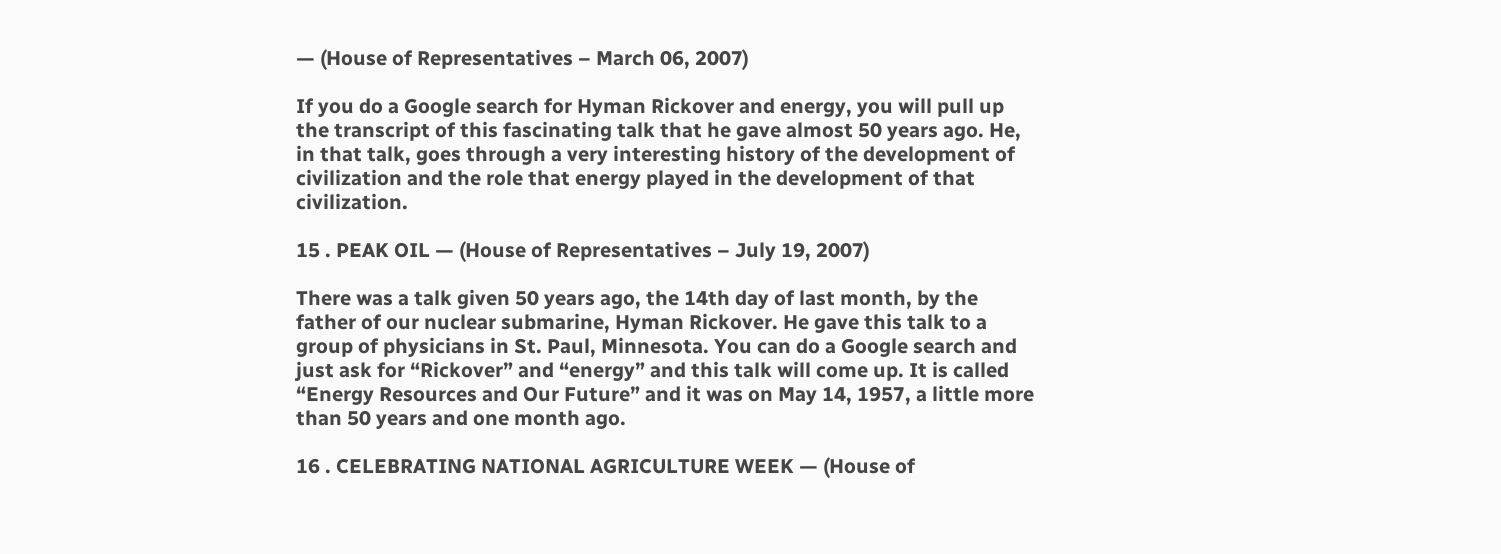— (House of Representatives – March 06, 2007)

If you do a Google search for Hyman Rickover and energy, you will pull up the transcript of this fascinating talk that he gave almost 50 years ago. He, in that talk, goes through a very interesting history of the development of civilization and the role that energy played in the development of that civilization.

15 . PEAK OIL — (House of Representatives – July 19, 2007)

There was a talk given 50 years ago, the 14th day of last month, by the father of our nuclear submarine, Hyman Rickover. He gave this talk to a group of physicians in St. Paul, Minnesota. You can do a Google search and just ask for “Rickover” and “energy” and this talk will come up. It is called “Energy Resources and Our Future” and it was on May 14, 1957, a little more than 50 years and one month ago.

16 . CELEBRATING NATIONAL AGRICULTURE WEEK — (House of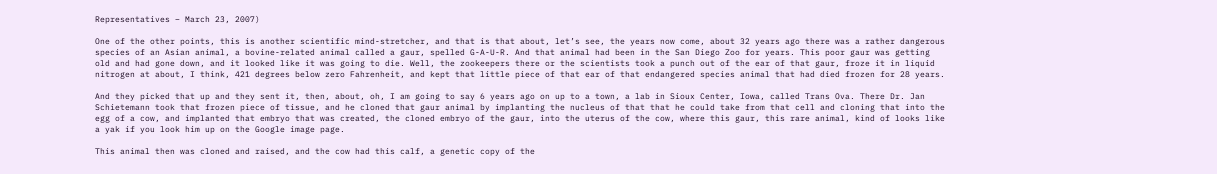Representatives – March 23, 2007)

One of the other points, this is another scientific mind-stretcher, and that is that about, let’s see, the years now come, about 32 years ago there was a rather dangerous species of an Asian animal, a bovine-related animal called a gaur, spelled G-A-U-R. And that animal had been in the San Diego Zoo for years. This poor gaur was getting old and had gone down, and it looked like it was going to die. Well, the zookeepers there or the scientists took a punch out of the ear of that gaur, froze it in liquid nitrogen at about, I think, 421 degrees below zero Fahrenheit, and kept that little piece of that ear of that endangered species animal that had died frozen for 28 years.

And they picked that up and they sent it, then, about, oh, I am going to say 6 years ago on up to a town, a lab in Sioux Center, Iowa, called Trans Ova. There Dr. Jan Schietemann took that frozen piece of tissue, and he cloned that gaur animal by implanting the nucleus of that that he could take from that cell and cloning that into the egg of a cow, and implanted that embryo that was created, the cloned embryo of the gaur, into the uterus of the cow, where this gaur, this rare animal, kind of looks like a yak if you look him up on the Google image page.

This animal then was cloned and raised, and the cow had this calf, a genetic copy of the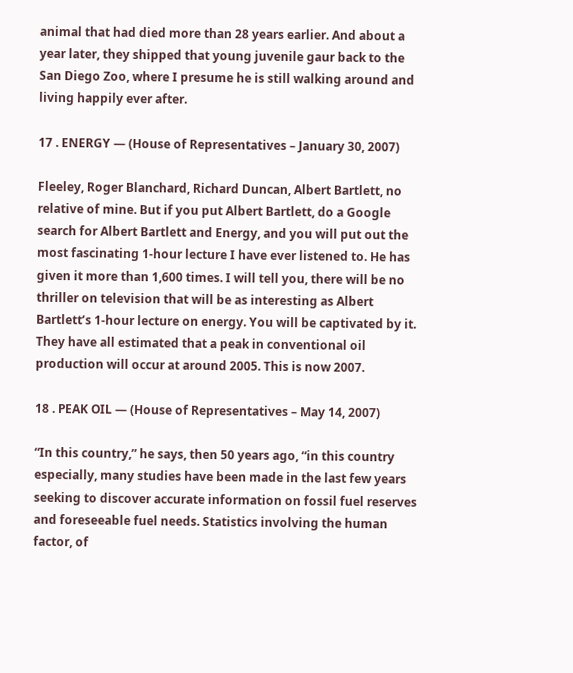animal that had died more than 28 years earlier. And about a year later, they shipped that young juvenile gaur back to the San Diego Zoo, where I presume he is still walking around and living happily ever after.

17 . ENERGY — (House of Representatives – January 30, 2007)

Fleeley, Roger Blanchard, Richard Duncan, Albert Bartlett, no relative of mine. But if you put Albert Bartlett, do a Google search for Albert Bartlett and Energy, and you will put out the most fascinating 1-hour lecture I have ever listened to. He has given it more than 1,600 times. I will tell you, there will be no thriller on television that will be as interesting as Albert Bartlett’s 1-hour lecture on energy. You will be captivated by it. They have all estimated that a peak in conventional oil production will occur at around 2005. This is now 2007.

18 . PEAK OIL — (House of Representatives – May 14, 2007)

“In this country,” he says, then 50 years ago, “in this country especially, many studies have been made in the last few years seeking to discover accurate information on fossil fuel reserves and foreseeable fuel needs. Statistics involving the human factor, of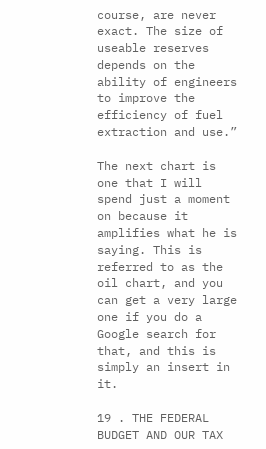course, are never exact. The size of useable reserves depends on the ability of engineers to improve the efficiency of fuel extraction and use.”

The next chart is one that I will spend just a moment on because it amplifies what he is saying. This is referred to as the oil chart, and you can get a very large one if you do a Google search for that, and this is simply an insert in it.

19 . THE FEDERAL BUDGET AND OUR TAX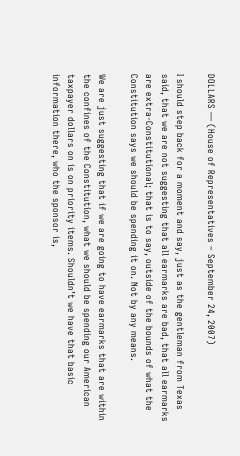DOLLARS — (House of Representatives – September 24, 2007)

I should step back for a moment and say, just as the gentleman from Texas said, that we are not suggesting that all earmarks are bad, that all earmarks are extra-Constitutional; that is to say, outside of the bounds of what the Constitution says we should be spending it on. Not by any means.

We are just suggesting that if we are going to have earmarks that are within the confines of the Constitution, what we should be spending our American taxpayer dollars on is on priority items. Shouldn’t we have that basic information there, who the sponsor is,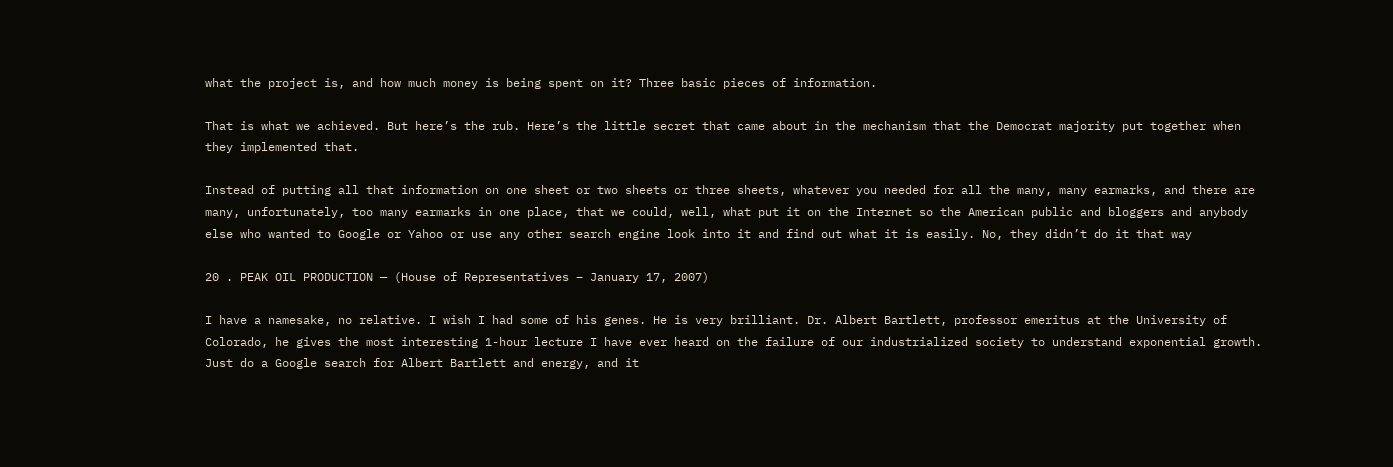what the project is, and how much money is being spent on it? Three basic pieces of information.

That is what we achieved. But here’s the rub. Here’s the little secret that came about in the mechanism that the Democrat majority put together when they implemented that.

Instead of putting all that information on one sheet or two sheets or three sheets, whatever you needed for all the many, many earmarks, and there are many, unfortunately, too many earmarks in one place, that we could, well, what put it on the Internet so the American public and bloggers and anybody else who wanted to Google or Yahoo or use any other search engine look into it and find out what it is easily. No, they didn’t do it that way

20 . PEAK OIL PRODUCTION — (House of Representatives – January 17, 2007)

I have a namesake, no relative. I wish I had some of his genes. He is very brilliant. Dr. Albert Bartlett, professor emeritus at the University of Colorado, he gives the most interesting 1-hour lecture I have ever heard on the failure of our industrialized society to understand exponential growth. Just do a Google search for Albert Bartlett and energy, and it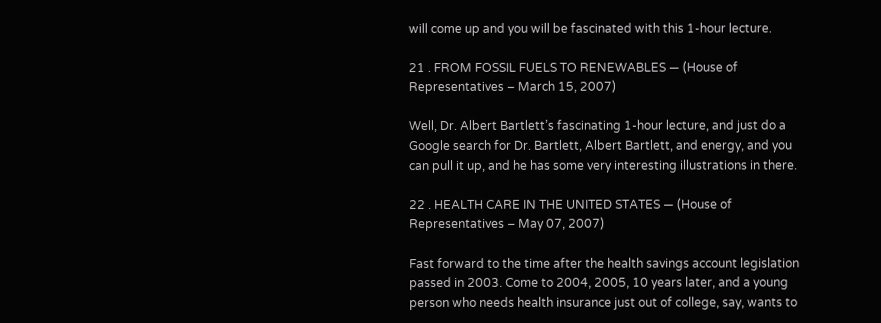will come up and you will be fascinated with this 1-hour lecture.

21 . FROM FOSSIL FUELS TO RENEWABLES — (House of Representatives – March 15, 2007)

Well, Dr. Albert Bartlett’s fascinating 1-hour lecture, and just do a Google search for Dr. Bartlett, Albert Bartlett, and energy, and you can pull it up, and he has some very interesting illustrations in there.

22 . HEALTH CARE IN THE UNITED STATES — (House of Representatives – May 07, 2007)

Fast forward to the time after the health savings account legislation passed in 2003. Come to 2004, 2005, 10 years later, and a young person who needs health insurance just out of college, say, wants to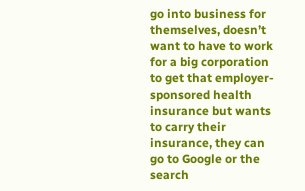go into business for themselves, doesn’t want to have to work for a big corporation to get that employer-sponsored health insurance but wants to carry their insurance, they can go to Google or the search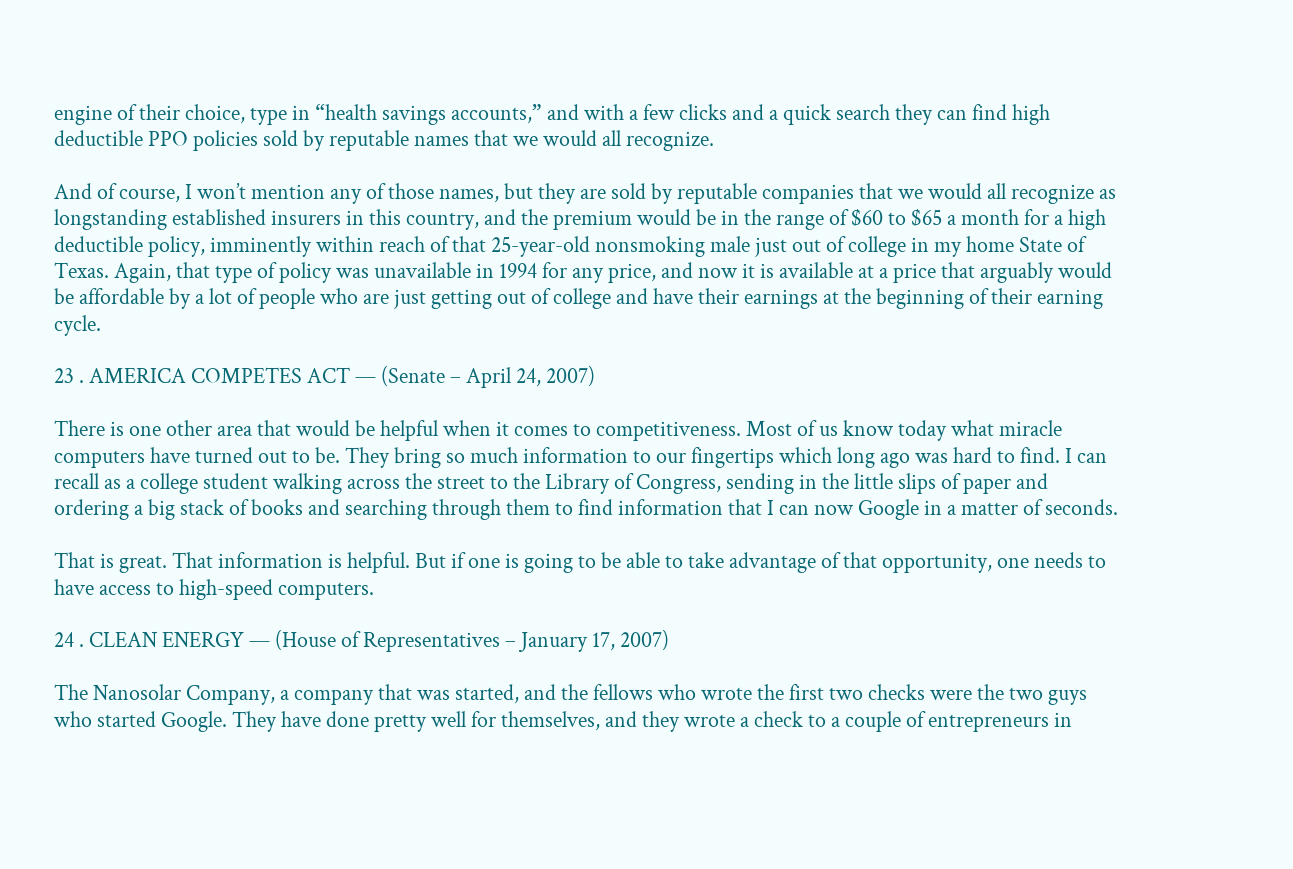engine of their choice, type in “health savings accounts,” and with a few clicks and a quick search they can find high deductible PPO policies sold by reputable names that we would all recognize.

And of course, I won’t mention any of those names, but they are sold by reputable companies that we would all recognize as longstanding established insurers in this country, and the premium would be in the range of $60 to $65 a month for a high deductible policy, imminently within reach of that 25-year-old nonsmoking male just out of college in my home State of Texas. Again, that type of policy was unavailable in 1994 for any price, and now it is available at a price that arguably would be affordable by a lot of people who are just getting out of college and have their earnings at the beginning of their earning cycle.

23 . AMERICA COMPETES ACT — (Senate – April 24, 2007)

There is one other area that would be helpful when it comes to competitiveness. Most of us know today what miracle computers have turned out to be. They bring so much information to our fingertips which long ago was hard to find. I can recall as a college student walking across the street to the Library of Congress, sending in the little slips of paper and ordering a big stack of books and searching through them to find information that I can now Google in a matter of seconds.

That is great. That information is helpful. But if one is going to be able to take advantage of that opportunity, one needs to have access to high-speed computers.

24 . CLEAN ENERGY — (House of Representatives – January 17, 2007)

The Nanosolar Company, a company that was started, and the fellows who wrote the first two checks were the two guys who started Google. They have done pretty well for themselves, and they wrote a check to a couple of entrepreneurs in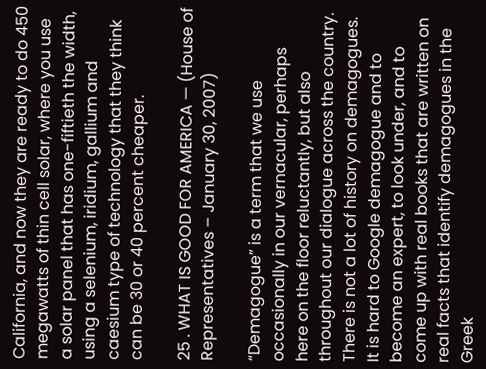California, and now they are ready to do 450 megawatts of thin cell solar, where you use a solar panel that has one-fiftieth the width, using a selenium, iridium, gallium and caesium type of technology that they think can be 30 or 40 percent cheaper.

25 . WHAT IS GOOD FOR AMERICA — (House of Representatives – January 30, 2007)

“Demagogue” is a term that we use occasionally in our vernacular, perhaps here on the floor reluctantly, but also throughout our dialogue across the country. There is not a lot of history on demagogues. It is hard to Google demagogue and to become an expert, to look under, and to come up with real books that are written on real facts that identify demagogues in the Greek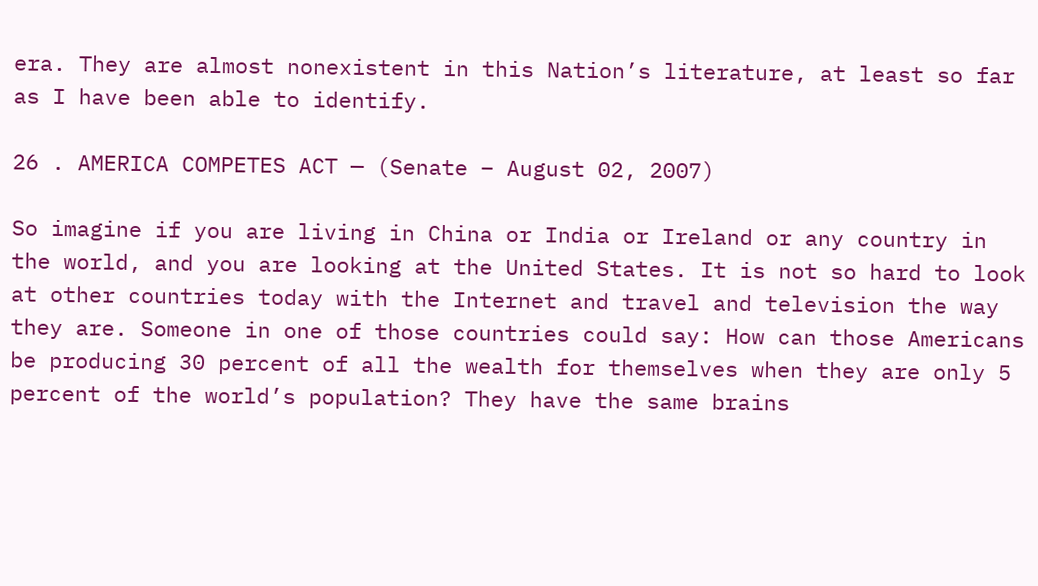era. They are almost nonexistent in this Nation’s literature, at least so far as I have been able to identify.

26 . AMERICA COMPETES ACT — (Senate – August 02, 2007)

So imagine if you are living in China or India or Ireland or any country in the world, and you are looking at the United States. It is not so hard to look at other countries today with the Internet and travel and television the way they are. Someone in one of those countries could say: How can those Americans be producing 30 percent of all the wealth for themselves when they are only 5 percent of the world’s population? They have the same brains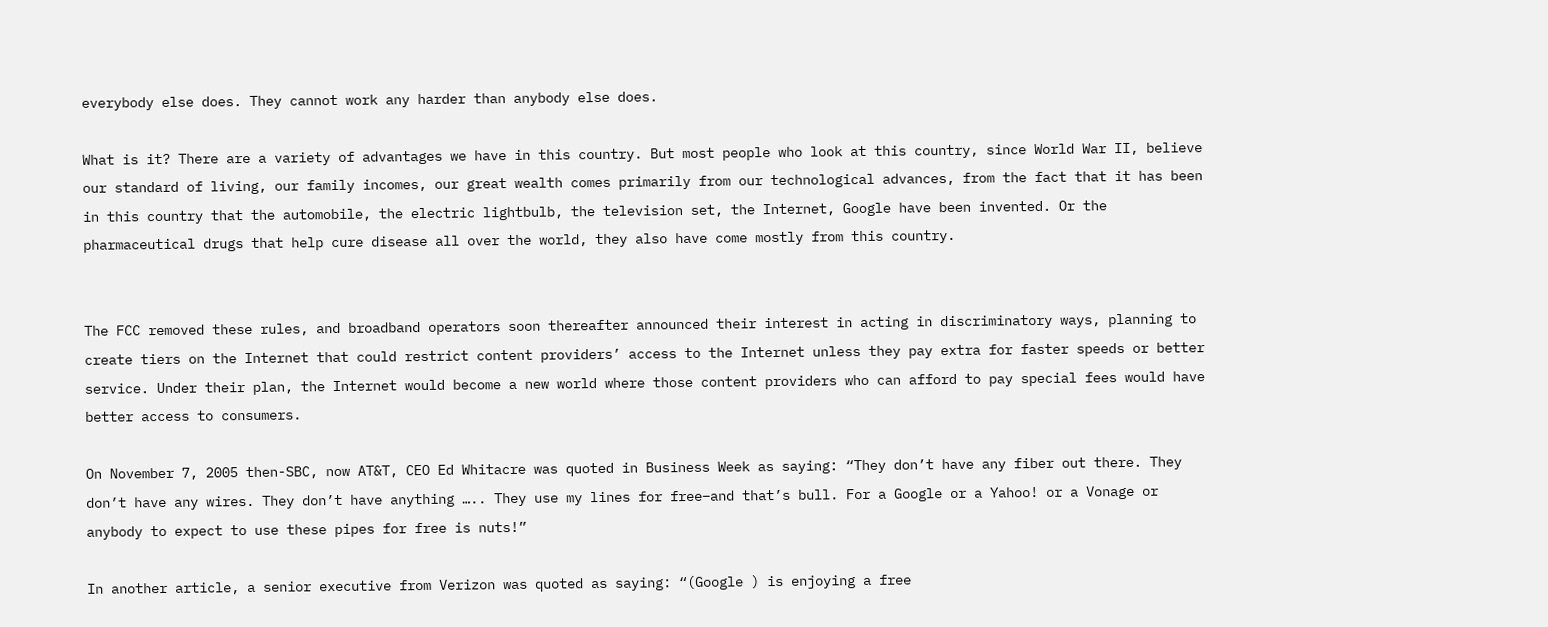everybody else does. They cannot work any harder than anybody else does.

What is it? There are a variety of advantages we have in this country. But most people who look at this country, since World War II, believe our standard of living, our family incomes, our great wealth comes primarily from our technological advances, from the fact that it has been in this country that the automobile, the electric lightbulb, the television set, the Internet, Google have been invented. Or the pharmaceutical drugs that help cure disease all over the world, they also have come mostly from this country.


The FCC removed these rules, and broadband operators soon thereafter announced their interest in acting in discriminatory ways, planning to create tiers on the Internet that could restrict content providers’ access to the Internet unless they pay extra for faster speeds or better service. Under their plan, the Internet would become a new world where those content providers who can afford to pay special fees would have better access to consumers.

On November 7, 2005 then-SBC, now AT&T, CEO Ed Whitacre was quoted in Business Week as saying: “They don’t have any fiber out there. They don’t have any wires. They don’t have anything ….. They use my lines for free–and that’s bull. For a Google or a Yahoo! or a Vonage or anybody to expect to use these pipes for free is nuts!”

In another article, a senior executive from Verizon was quoted as saying: “(Google ) is enjoying a free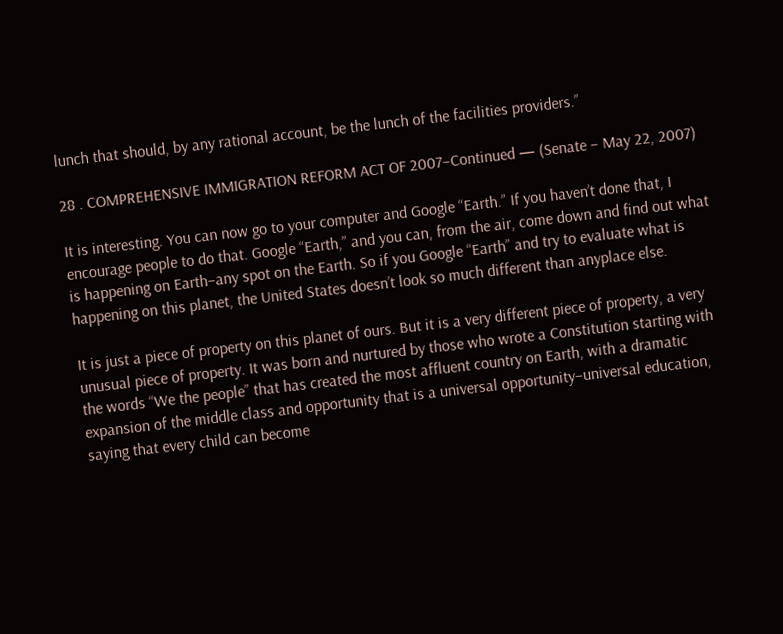lunch that should, by any rational account, be the lunch of the facilities providers.”

28 . COMPREHENSIVE IMMIGRATION REFORM ACT OF 2007–Continued — (Senate – May 22, 2007)

It is interesting. You can now go to your computer and Google “Earth.” If you haven’t done that, I encourage people to do that. Google “Earth,” and you can, from the air, come down and find out what is happening on Earth–any spot on the Earth. So if you Google “Earth” and try to evaluate what is happening on this planet, the United States doesn’t look so much different than anyplace else.

It is just a piece of property on this planet of ours. But it is a very different piece of property, a very unusual piece of property. It was born and nurtured by those who wrote a Constitution starting with the words “We the people” that has created the most affluent country on Earth, with a dramatic expansion of the middle class and opportunity that is a universal opportunity–universal education, saying that every child can become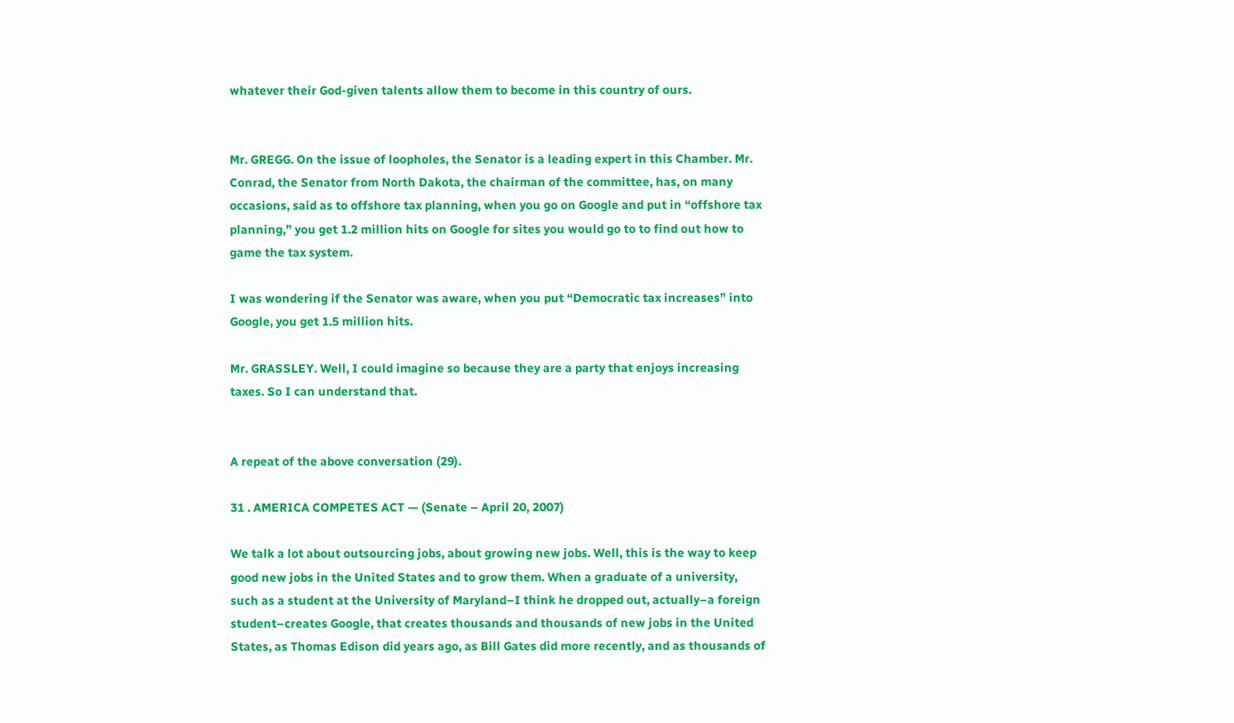whatever their God-given talents allow them to become in this country of ours.


Mr. GREGG. On the issue of loopholes, the Senator is a leading expert in this Chamber. Mr. Conrad, the Senator from North Dakota, the chairman of the committee, has, on many occasions, said as to offshore tax planning, when you go on Google and put in “offshore tax planning,” you get 1.2 million hits on Google for sites you would go to to find out how to game the tax system.

I was wondering if the Senator was aware, when you put “Democratic tax increases” into Google, you get 1.5 million hits.

Mr. GRASSLEY. Well, I could imagine so because they are a party that enjoys increasing taxes. So I can understand that.


A repeat of the above conversation (29).

31 . AMERICA COMPETES ACT — (Senate – April 20, 2007)

We talk a lot about outsourcing jobs, about growing new jobs. Well, this is the way to keep good new jobs in the United States and to grow them. When a graduate of a university, such as a student at the University of Maryland–I think he dropped out, actually–a foreign student–creates Google, that creates thousands and thousands of new jobs in the United States, as Thomas Edison did years ago, as Bill Gates did more recently, and as thousands of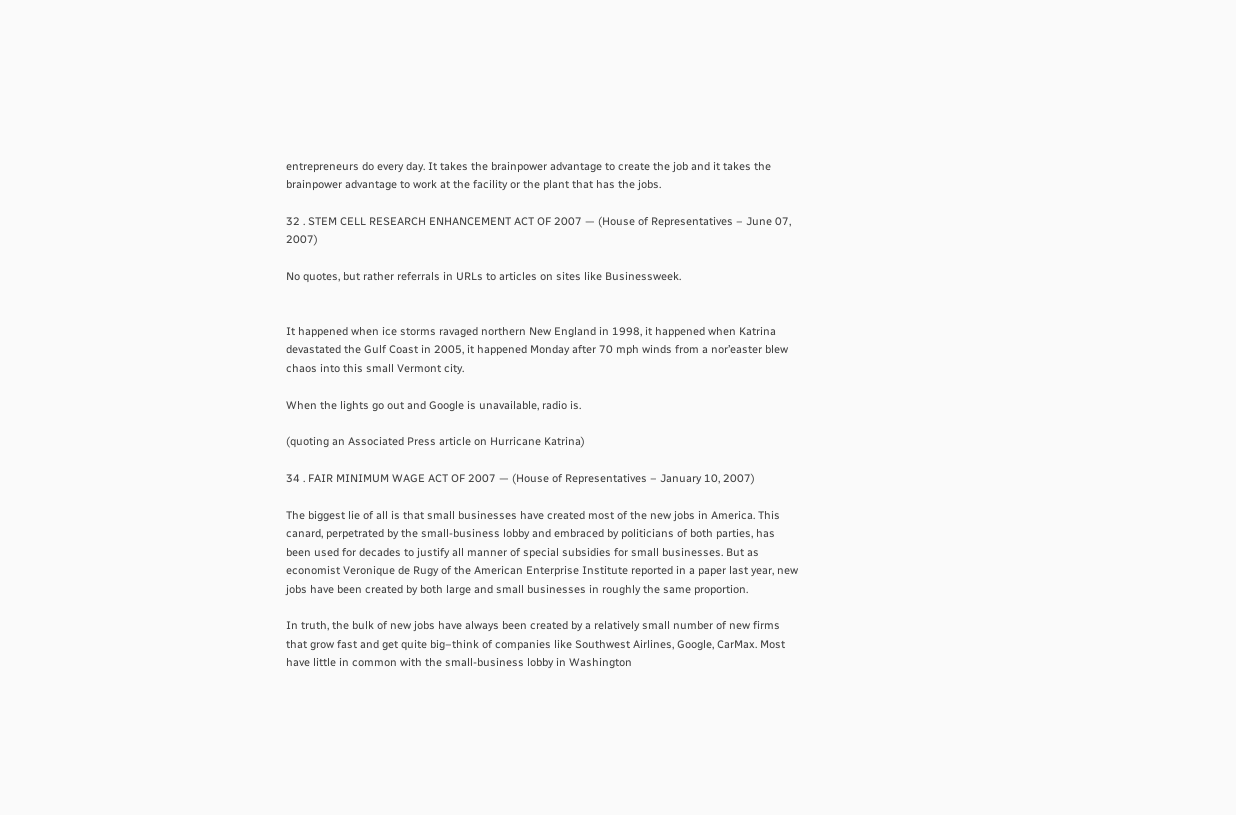entrepreneurs do every day. It takes the brainpower advantage to create the job and it takes the brainpower advantage to work at the facility or the plant that has the jobs.

32 . STEM CELL RESEARCH ENHANCEMENT ACT OF 2007 — (House of Representatives – June 07, 2007)

No quotes, but rather referrals in URLs to articles on sites like Businessweek.


It happened when ice storms ravaged northern New England in 1998, it happened when Katrina devastated the Gulf Coast in 2005, it happened Monday after 70 mph winds from a nor’easter blew chaos into this small Vermont city.

When the lights go out and Google is unavailable, radio is.

(quoting an Associated Press article on Hurricane Katrina)

34 . FAIR MINIMUM WAGE ACT OF 2007 — (House of Representatives – January 10, 2007)

The biggest lie of all is that small businesses have created most of the new jobs in America. This canard, perpetrated by the small-business lobby and embraced by politicians of both parties, has been used for decades to justify all manner of special subsidies for small businesses. But as economist Veronique de Rugy of the American Enterprise Institute reported in a paper last year, new jobs have been created by both large and small businesses in roughly the same proportion.

In truth, the bulk of new jobs have always been created by a relatively small number of new firms that grow fast and get quite big–think of companies like Southwest Airlines, Google, CarMax. Most have little in common with the small-business lobby in Washington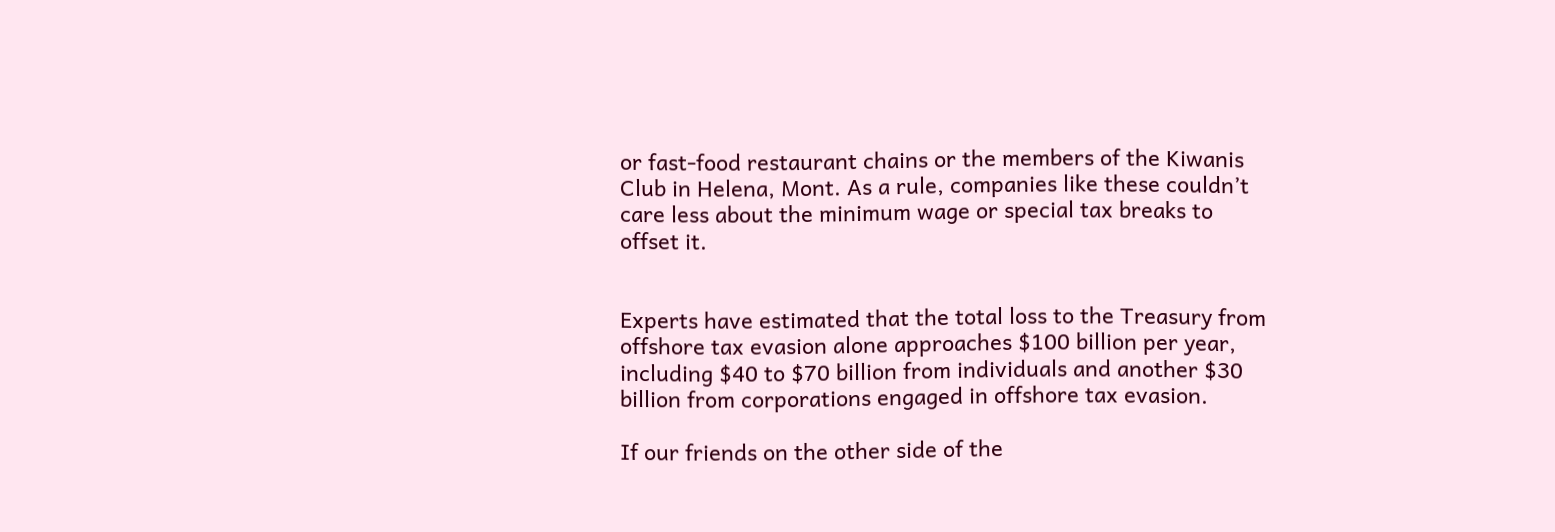or fast-food restaurant chains or the members of the Kiwanis Club in Helena, Mont. As a rule, companies like these couldn’t care less about the minimum wage or special tax breaks to offset it.


Experts have estimated that the total loss to the Treasury from offshore tax evasion alone approaches $100 billion per year, including $40 to $70 billion from individuals and another $30 billion from corporations engaged in offshore tax evasion.

If our friends on the other side of the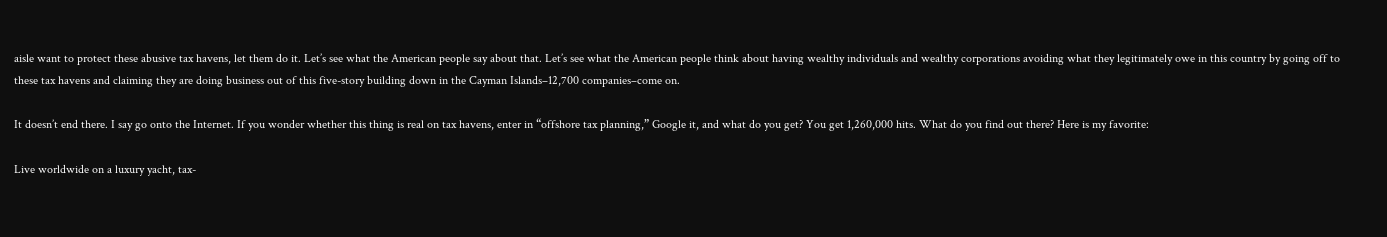aisle want to protect these abusive tax havens, let them do it. Let’s see what the American people say about that. Let’s see what the American people think about having wealthy individuals and wealthy corporations avoiding what they legitimately owe in this country by going off to these tax havens and claiming they are doing business out of this five-story building down in the Cayman Islands–12,700 companies–come on.

It doesn’t end there. I say go onto the Internet. If you wonder whether this thing is real on tax havens, enter in “offshore tax planning,” Google it, and what do you get? You get 1,260,000 hits. What do you find out there? Here is my favorite:

Live worldwide on a luxury yacht, tax-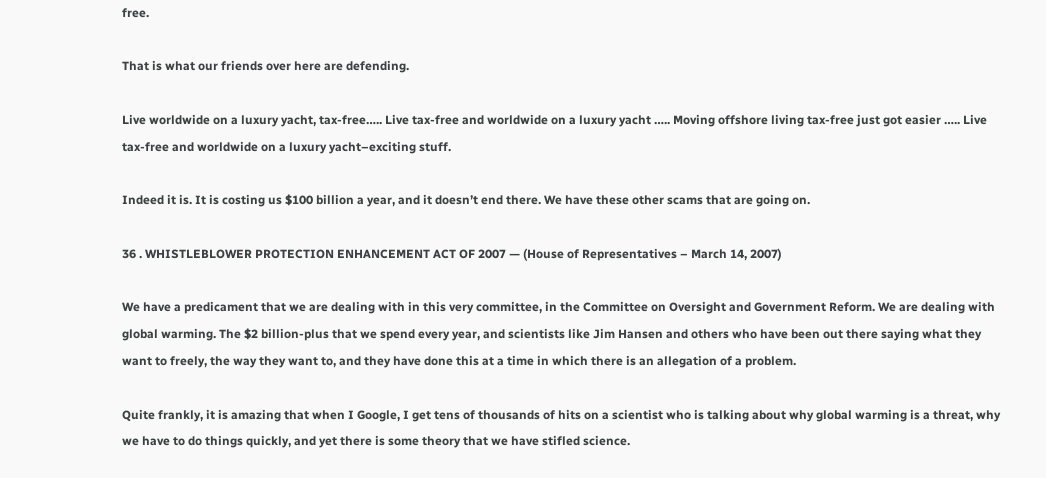free.

That is what our friends over here are defending.

Live worldwide on a luxury yacht, tax-free….. Live tax-free and worldwide on a luxury yacht ….. Moving offshore living tax-free just got easier ….. Live tax-free and worldwide on a luxury yacht–exciting stuff.

Indeed it is. It is costing us $100 billion a year, and it doesn’t end there. We have these other scams that are going on.

36 . WHISTLEBLOWER PROTECTION ENHANCEMENT ACT OF 2007 — (House of Representatives – March 14, 2007)

We have a predicament that we are dealing with in this very committee, in the Committee on Oversight and Government Reform. We are dealing with global warming. The $2 billion-plus that we spend every year, and scientists like Jim Hansen and others who have been out there saying what they want to freely, the way they want to, and they have done this at a time in which there is an allegation of a problem.

Quite frankly, it is amazing that when I Google, I get tens of thousands of hits on a scientist who is talking about why global warming is a threat, why we have to do things quickly, and yet there is some theory that we have stifled science.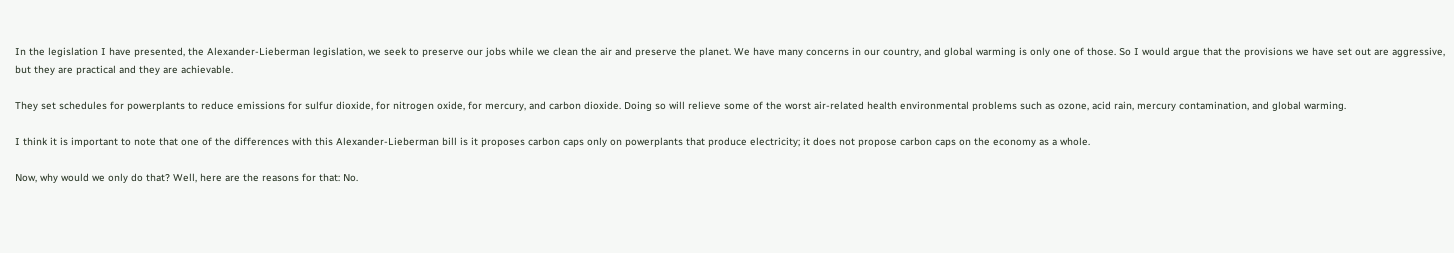In the legislation I have presented, the Alexander-Lieberman legislation, we seek to preserve our jobs while we clean the air and preserve the planet. We have many concerns in our country, and global warming is only one of those. So I would argue that the provisions we have set out are aggressive, but they are practical and they are achievable.

They set schedules for powerplants to reduce emissions for sulfur dioxide, for nitrogen oxide, for mercury, and carbon dioxide. Doing so will relieve some of the worst air-related health environmental problems such as ozone, acid rain, mercury contamination, and global warming.

I think it is important to note that one of the differences with this Alexander-Lieberman bill is it proposes carbon caps only on powerplants that produce electricity; it does not propose carbon caps on the economy as a whole.

Now, why would we only do that? Well, here are the reasons for that: No.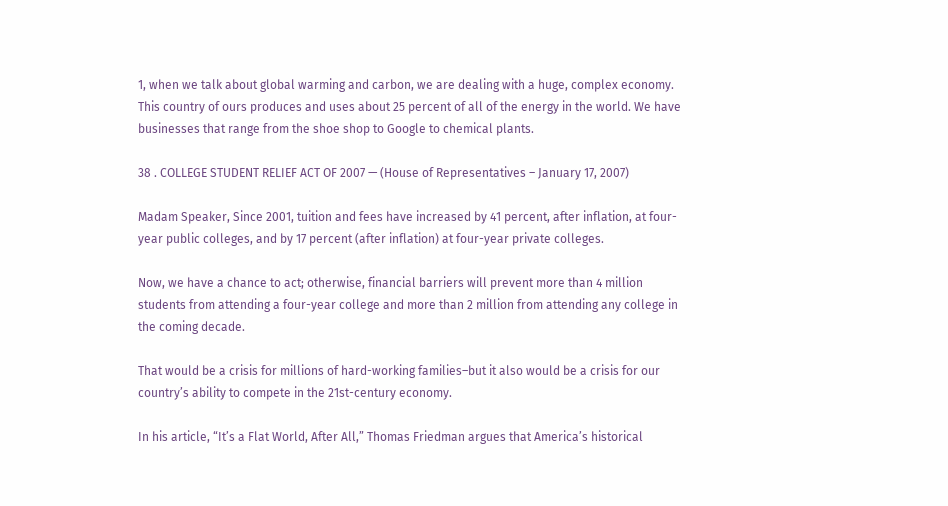1, when we talk about global warming and carbon, we are dealing with a huge, complex economy. This country of ours produces and uses about 25 percent of all of the energy in the world. We have businesses that range from the shoe shop to Google to chemical plants.

38 . COLLEGE STUDENT RELIEF ACT OF 2007 — (House of Representatives – January 17, 2007)

Madam Speaker, Since 2001, tuition and fees have increased by 41 percent, after inflation, at four-year public colleges, and by 17 percent (after inflation) at four-year private colleges.

Now, we have a chance to act; otherwise, financial barriers will prevent more than 4 million students from attending a four-year college and more than 2 million from attending any college in the coming decade.

That would be a crisis for millions of hard-working families–but it also would be a crisis for our country’s ability to compete in the 21st-century economy.

In his article, “It’s a Flat World, After All,” Thomas Friedman argues that America’s historical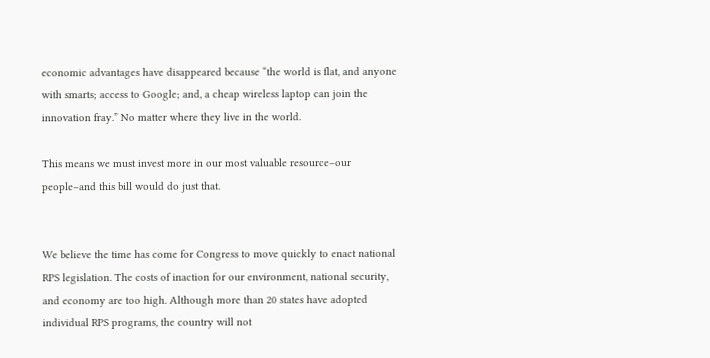economic advantages have disappeared because “the world is flat, and anyone with smarts; access to Google; and, a cheap wireless laptop can join the innovation fray.” No matter where they live in the world.

This means we must invest more in our most valuable resource–our people–and this bill would do just that.


We believe the time has come for Congress to move quickly to enact national RPS legislation. The costs of inaction for our environment, national security, and economy are too high. Although more than 20 states have adopted individual RPS programs, the country will not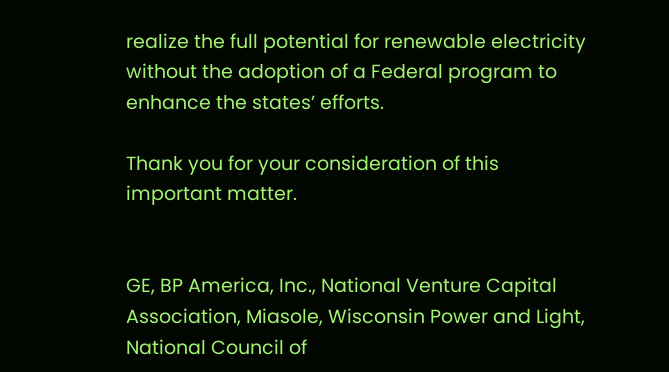realize the full potential for renewable electricity without the adoption of a Federal program to enhance the states’ efforts.

Thank you for your consideration of this important matter.


GE, BP America, Inc., National Venture Capital Association, Miasole, Wisconsin Power and Light, National Council of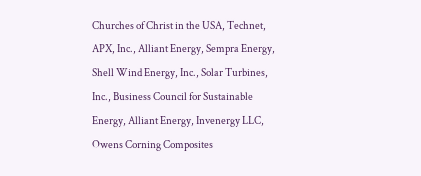Churches of Christ in the USA, Technet, APX, Inc., Alliant Energy, Sempra Energy, Shell Wind Energy, Inc., Solar Turbines, Inc., Business Council for Sustainable Energy, Alliant Energy, Invenergy LLC, Owens Corning Composites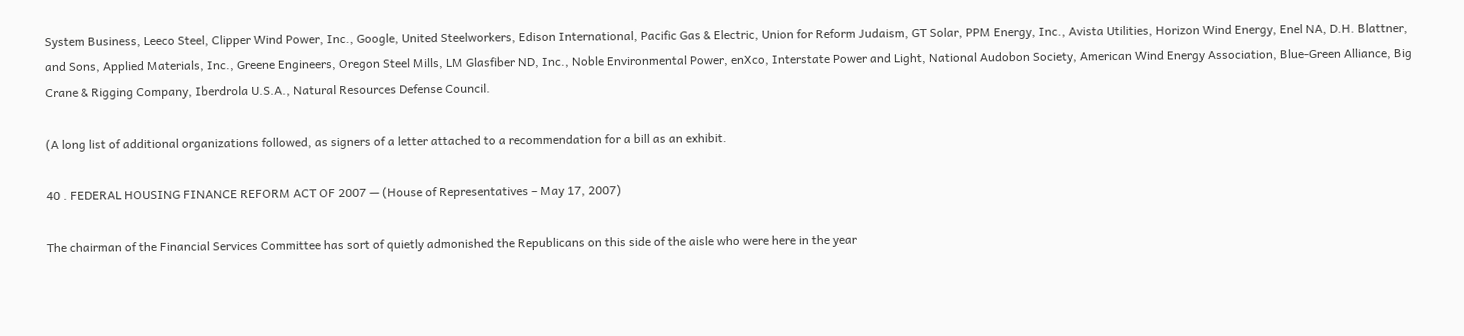System Business, Leeco Steel, Clipper Wind Power, Inc., Google, United Steelworkers, Edison International, Pacific Gas & Electric, Union for Reform Judaism, GT Solar, PPM Energy, Inc., Avista Utilities, Horizon Wind Energy, Enel NA, D.H. Blattner, and Sons, Applied Materials, Inc., Greene Engineers, Oregon Steel Mills, LM Glasfiber ND, Inc., Noble Environmental Power, enXco, Interstate Power and Light, National Audobon Society, American Wind Energy Association, Blue-Green Alliance, Big Crane & Rigging Company, Iberdrola U.S.A., Natural Resources Defense Council.

(A long list of additional organizations followed, as signers of a letter attached to a recommendation for a bill as an exhibit.

40 . FEDERAL HOUSING FINANCE REFORM ACT OF 2007 — (House of Representatives – May 17, 2007)

The chairman of the Financial Services Committee has sort of quietly admonished the Republicans on this side of the aisle who were here in the year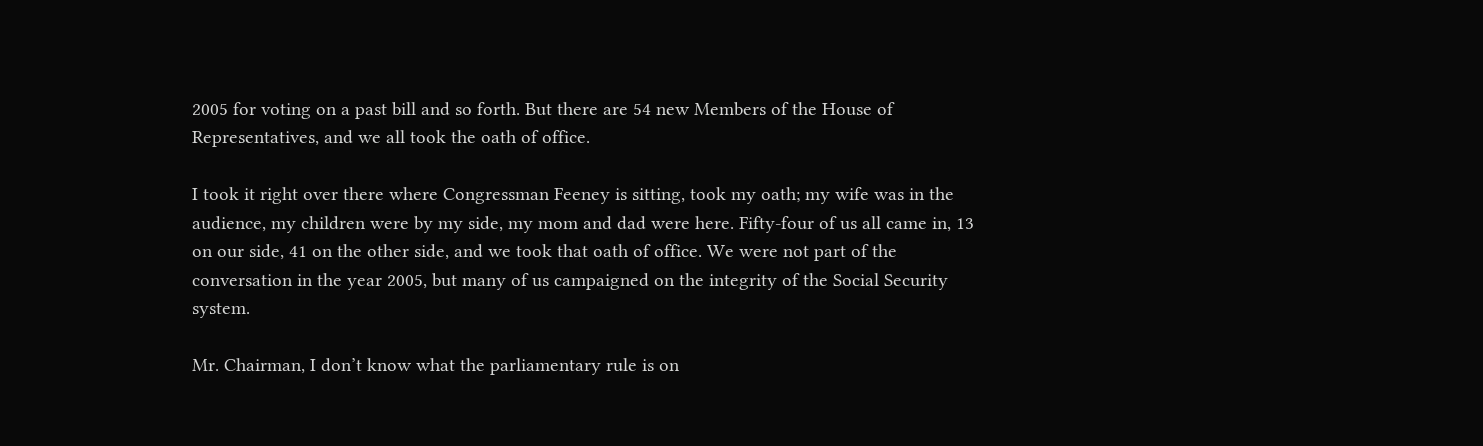2005 for voting on a past bill and so forth. But there are 54 new Members of the House of Representatives, and we all took the oath of office.

I took it right over there where Congressman Feeney is sitting, took my oath; my wife was in the audience, my children were by my side, my mom and dad were here. Fifty-four of us all came in, 13 on our side, 41 on the other side, and we took that oath of office. We were not part of the conversation in the year 2005, but many of us campaigned on the integrity of the Social Security system.

Mr. Chairman, I don’t know what the parliamentary rule is on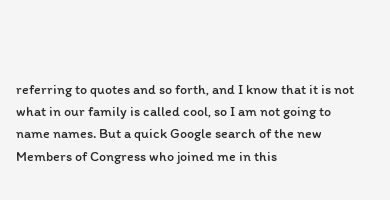referring to quotes and so forth, and I know that it is not what in our family is called cool, so I am not going to name names. But a quick Google search of the new Members of Congress who joined me in this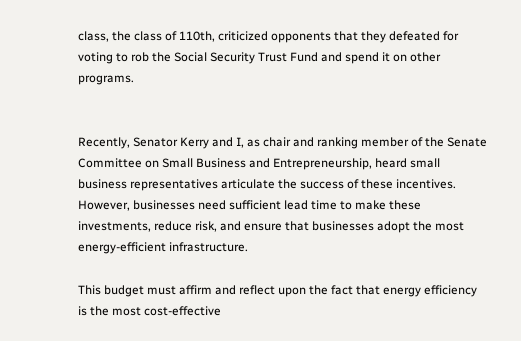class, the class of 110th, criticized opponents that they defeated for voting to rob the Social Security Trust Fund and spend it on other programs.


Recently, Senator Kerry and I, as chair and ranking member of the Senate Committee on Small Business and Entrepreneurship, heard small business representatives articulate the success of these incentives. However, businesses need sufficient lead time to make these investments, reduce risk, and ensure that businesses adopt the most energy-efficient infrastructure.

This budget must affirm and reflect upon the fact that energy efficiency is the most cost-effective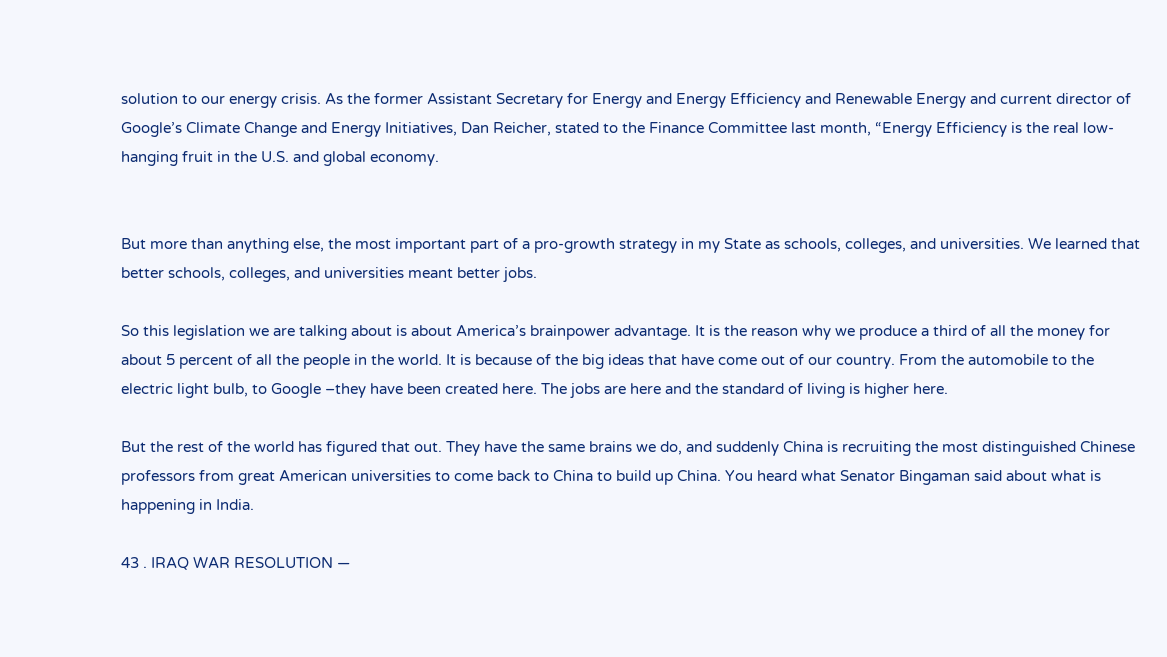solution to our energy crisis. As the former Assistant Secretary for Energy and Energy Efficiency and Renewable Energy and current director of Google’s Climate Change and Energy Initiatives, Dan Reicher, stated to the Finance Committee last month, “Energy Efficiency is the real low-hanging fruit in the U.S. and global economy.


But more than anything else, the most important part of a pro-growth strategy in my State as schools, colleges, and universities. We learned that better schools, colleges, and universities meant better jobs.

So this legislation we are talking about is about America’s brainpower advantage. It is the reason why we produce a third of all the money for about 5 percent of all the people in the world. It is because of the big ideas that have come out of our country. From the automobile to the electric light bulb, to Google –they have been created here. The jobs are here and the standard of living is higher here.

But the rest of the world has figured that out. They have the same brains we do, and suddenly China is recruiting the most distinguished Chinese professors from great American universities to come back to China to build up China. You heard what Senator Bingaman said about what is happening in India.

43 . IRAQ WAR RESOLUTION —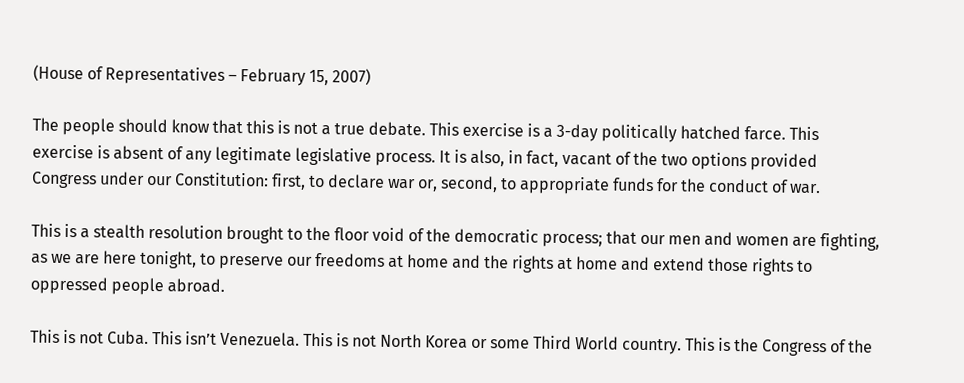(House of Representatives – February 15, 2007)

The people should know that this is not a true debate. This exercise is a 3-day politically hatched farce. This exercise is absent of any legitimate legislative process. It is also, in fact, vacant of the two options provided Congress under our Constitution: first, to declare war or, second, to appropriate funds for the conduct of war.

This is a stealth resolution brought to the floor void of the democratic process; that our men and women are fighting, as we are here tonight, to preserve our freedoms at home and the rights at home and extend those rights to oppressed people abroad.

This is not Cuba. This isn’t Venezuela. This is not North Korea or some Third World country. This is the Congress of the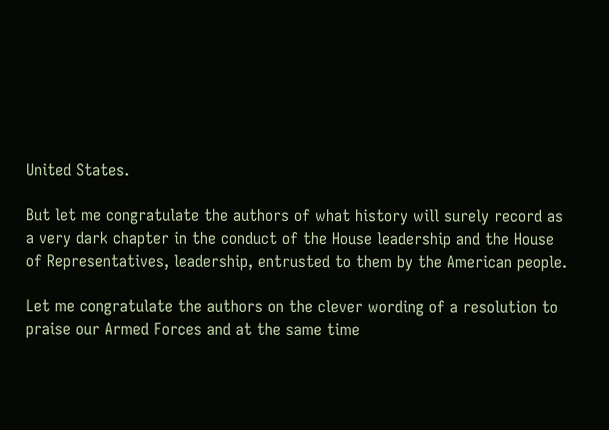United States.

But let me congratulate the authors of what history will surely record as a very dark chapter in the conduct of the House leadership and the House of Representatives, leadership, entrusted to them by the American people.

Let me congratulate the authors on the clever wording of a resolution to praise our Armed Forces and at the same time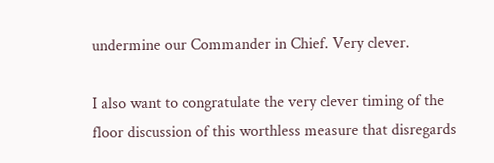undermine our Commander in Chief. Very clever.

I also want to congratulate the very clever timing of the floor discussion of this worthless measure that disregards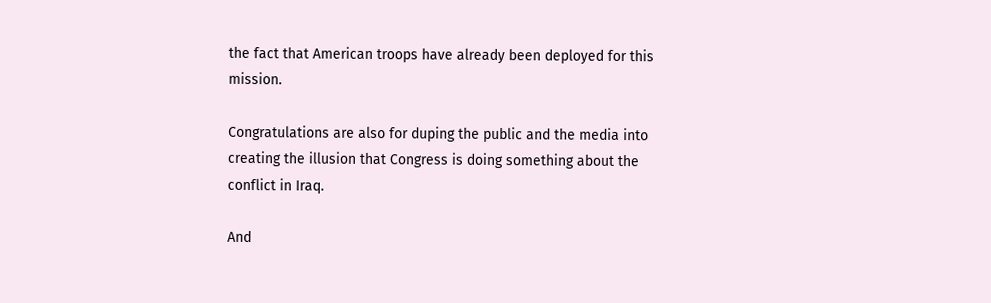the fact that American troops have already been deployed for this mission.

Congratulations are also for duping the public and the media into creating the illusion that Congress is doing something about the conflict in Iraq.

And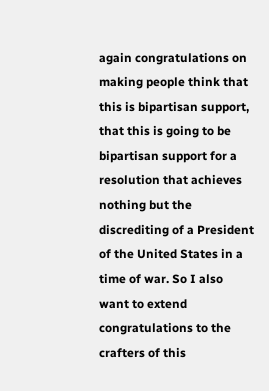again congratulations on making people think that this is bipartisan support, that this is going to be bipartisan support for a resolution that achieves nothing but the discrediting of a President of the United States in a time of war. So I also want to extend congratulations to the crafters of this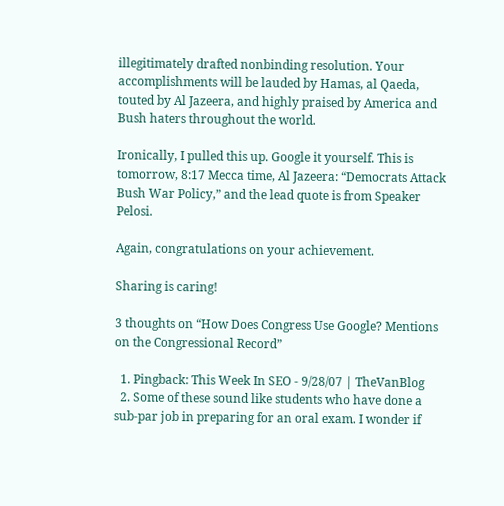illegitimately drafted nonbinding resolution. Your accomplishments will be lauded by Hamas, al Qaeda, touted by Al Jazeera, and highly praised by America and Bush haters throughout the world.

Ironically, I pulled this up. Google it yourself. This is tomorrow, 8:17 Mecca time, Al Jazeera: “Democrats Attack Bush War Policy,” and the lead quote is from Speaker Pelosi.

Again, congratulations on your achievement.

Sharing is caring!

3 thoughts on “How Does Congress Use Google? Mentions on the Congressional Record”

  1. Pingback: This Week In SEO - 9/28/07 | TheVanBlog
  2. Some of these sound like students who have done a sub-par job in preparing for an oral exam. I wonder if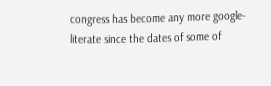congress has become any more google-literate since the dates of some of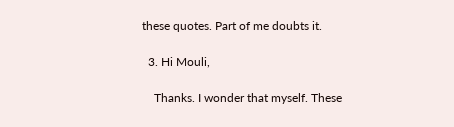these quotes. Part of me doubts it.

  3. Hi Mouli,

    Thanks. I wonder that myself. These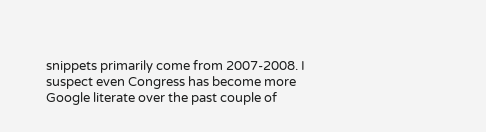snippets primarily come from 2007-2008. I suspect even Congress has become more Google literate over the past couple of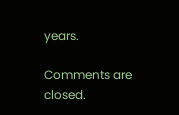years.

Comments are closed.